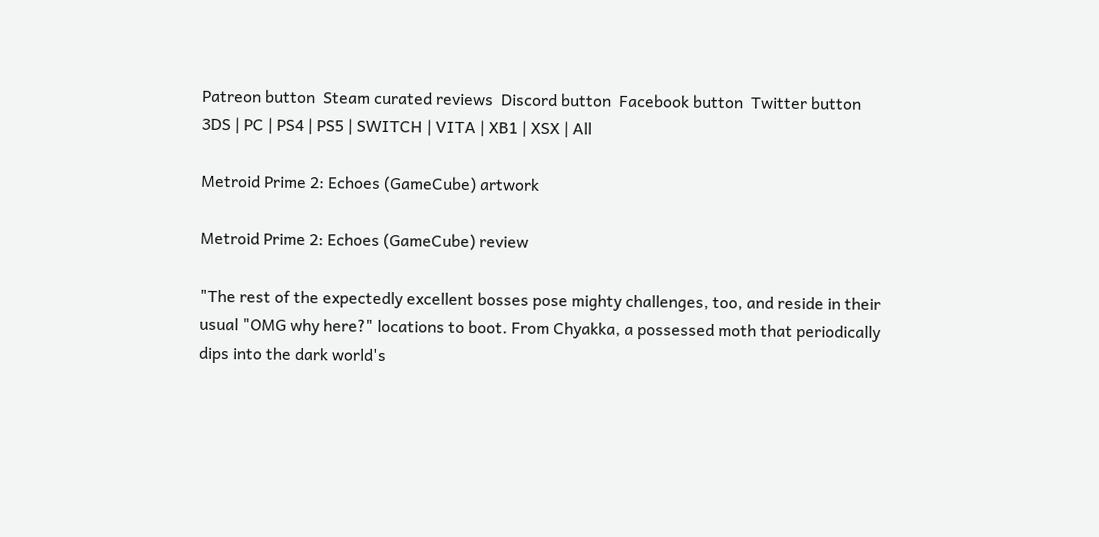Patreon button  Steam curated reviews  Discord button  Facebook button  Twitter button
3DS | PC | PS4 | PS5 | SWITCH | VITA | XB1 | XSX | All

Metroid Prime 2: Echoes (GameCube) artwork

Metroid Prime 2: Echoes (GameCube) review

"The rest of the expectedly excellent bosses pose mighty challenges, too, and reside in their usual "OMG why here?" locations to boot. From Chyakka, a possessed moth that periodically dips into the dark world's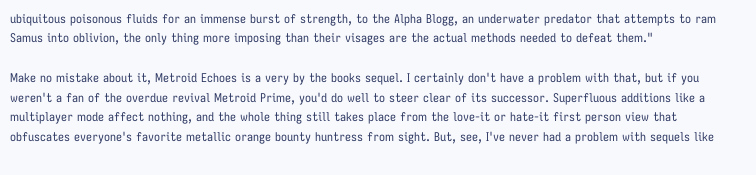ubiquitous poisonous fluids for an immense burst of strength, to the Alpha Blogg, an underwater predator that attempts to ram Samus into oblivion, the only thing more imposing than their visages are the actual methods needed to defeat them."

Make no mistake about it, Metroid Echoes is a very by the books sequel. I certainly don't have a problem with that, but if you weren't a fan of the overdue revival Metroid Prime, you'd do well to steer clear of its successor. Superfluous additions like a multiplayer mode affect nothing, and the whole thing still takes place from the love-it or hate-it first person view that obfuscates everyone's favorite metallic orange bounty huntress from sight. But, see, I've never had a problem with sequels like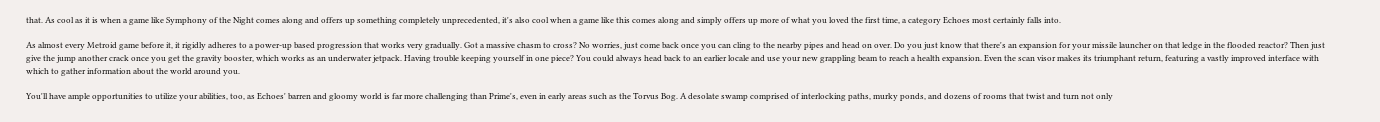that. As cool as it is when a game like Symphony of the Night comes along and offers up something completely unprecedented, it's also cool when a game like this comes along and simply offers up more of what you loved the first time, a category Echoes most certainly falls into.

As almost every Metroid game before it, it rigidly adheres to a power-up based progression that works very gradually. Got a massive chasm to cross? No worries, just come back once you can cling to the nearby pipes and head on over. Do you just know that there's an expansion for your missile launcher on that ledge in the flooded reactor? Then just give the jump another crack once you get the gravity booster, which works as an underwater jetpack. Having trouble keeping yourself in one piece? You could always head back to an earlier locale and use your new grappling beam to reach a health expansion. Even the scan visor makes its triumphant return, featuring a vastly improved interface with which to gather information about the world around you.

You'll have ample opportunities to utilize your abilities, too, as Echoes' barren and gloomy world is far more challenging than Prime's, even in early areas such as the Torvus Bog. A desolate swamp comprised of interlocking paths, murky ponds, and dozens of rooms that twist and turn not only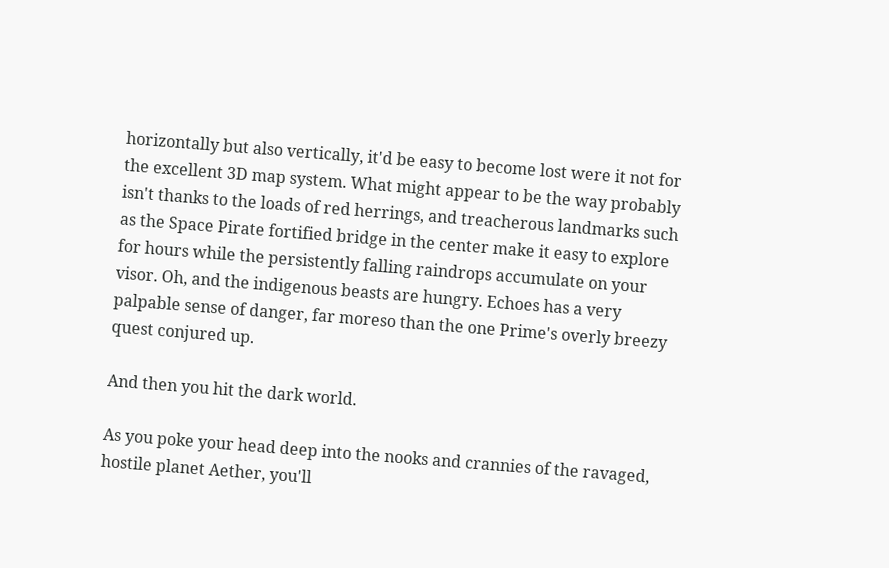horizontally but also vertically, it'd be easy to become lost were it not for the excellent 3D map system. What might appear to be the way probably isn't thanks to the loads of red herrings, and treacherous landmarks such as the Space Pirate fortified bridge in the center make it easy to explore for hours while the persistently falling raindrops accumulate on your visor. Oh, and the indigenous beasts are hungry. Echoes has a very palpable sense of danger, far moreso than the one Prime's overly breezy quest conjured up.

And then you hit the dark world.

As you poke your head deep into the nooks and crannies of the ravaged, hostile planet Aether, you'll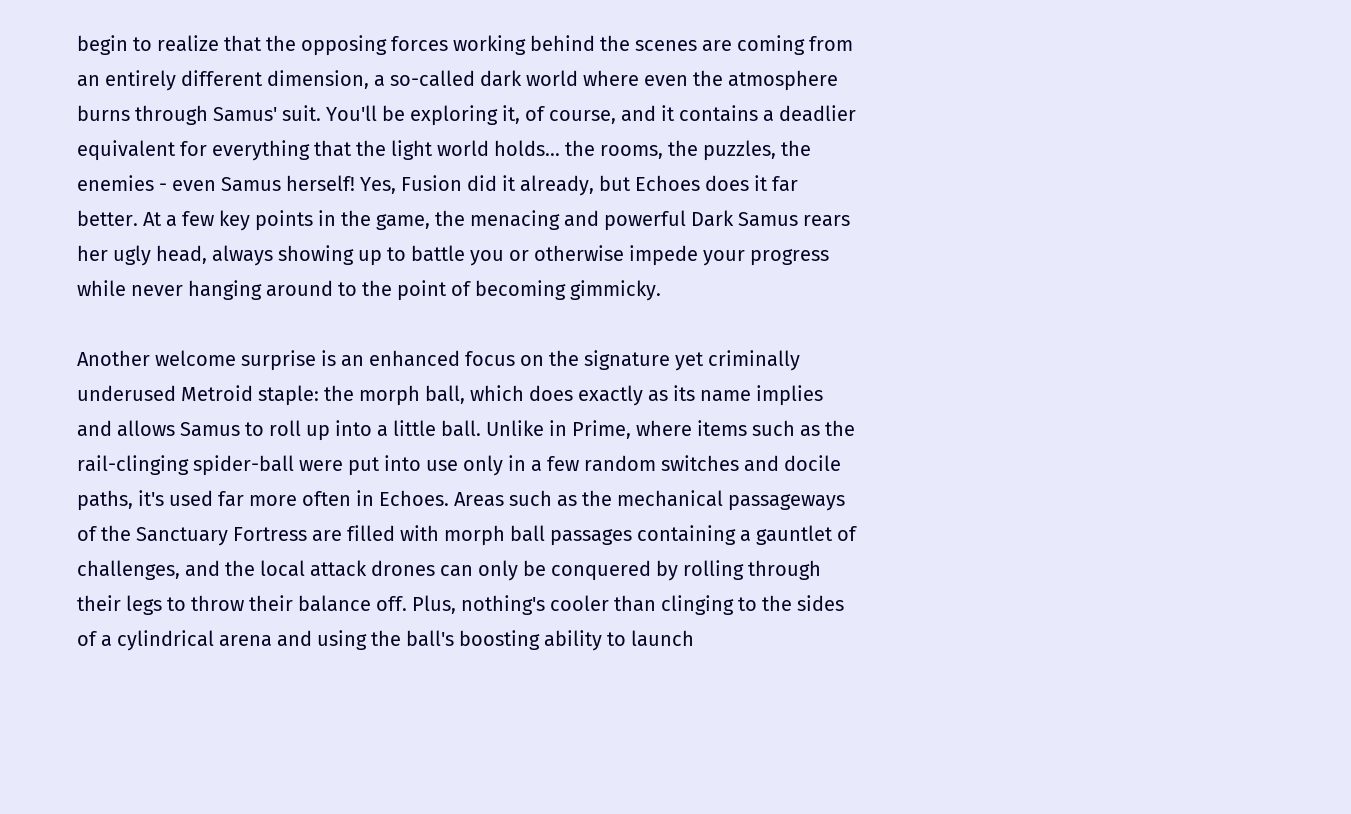begin to realize that the opposing forces working behind the scenes are coming from an entirely different dimension, a so-called dark world where even the atmosphere burns through Samus' suit. You'll be exploring it, of course, and it contains a deadlier equivalent for everything that the light world holds... the rooms, the puzzles, the enemies - even Samus herself! Yes, Fusion did it already, but Echoes does it far better. At a few key points in the game, the menacing and powerful Dark Samus rears her ugly head, always showing up to battle you or otherwise impede your progress while never hanging around to the point of becoming gimmicky.

Another welcome surprise is an enhanced focus on the signature yet criminally underused Metroid staple: the morph ball, which does exactly as its name implies and allows Samus to roll up into a little ball. Unlike in Prime, where items such as the rail-clinging spider-ball were put into use only in a few random switches and docile paths, it's used far more often in Echoes. Areas such as the mechanical passageways of the Sanctuary Fortress are filled with morph ball passages containing a gauntlet of challenges, and the local attack drones can only be conquered by rolling through their legs to throw their balance off. Plus, nothing's cooler than clinging to the sides of a cylindrical arena and using the ball's boosting ability to launch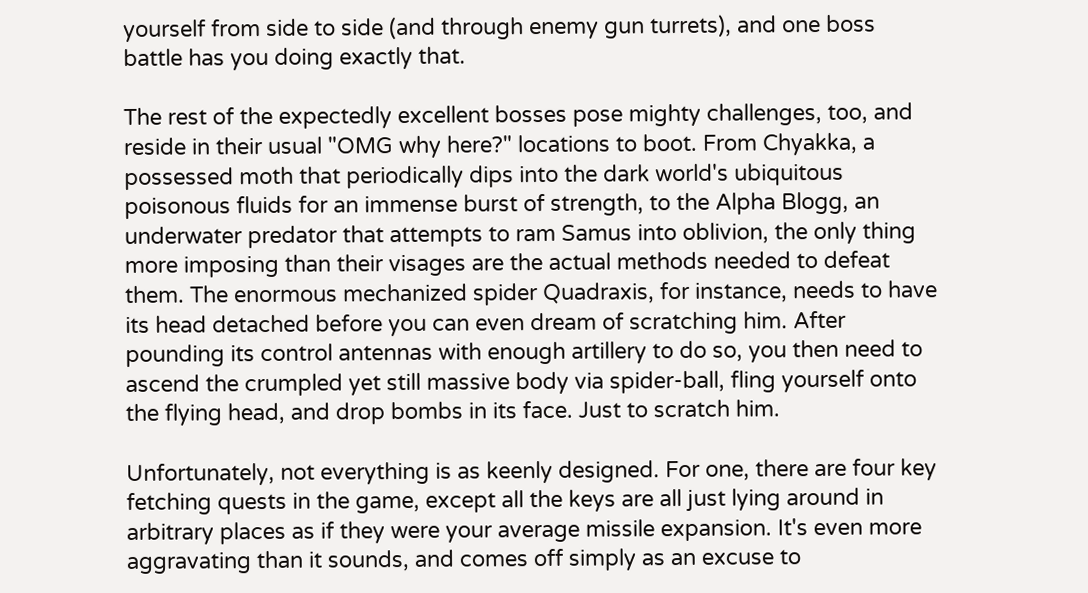yourself from side to side (and through enemy gun turrets), and one boss battle has you doing exactly that.

The rest of the expectedly excellent bosses pose mighty challenges, too, and reside in their usual "OMG why here?" locations to boot. From Chyakka, a possessed moth that periodically dips into the dark world's ubiquitous poisonous fluids for an immense burst of strength, to the Alpha Blogg, an underwater predator that attempts to ram Samus into oblivion, the only thing more imposing than their visages are the actual methods needed to defeat them. The enormous mechanized spider Quadraxis, for instance, needs to have its head detached before you can even dream of scratching him. After pounding its control antennas with enough artillery to do so, you then need to ascend the crumpled yet still massive body via spider-ball, fling yourself onto the flying head, and drop bombs in its face. Just to scratch him.

Unfortunately, not everything is as keenly designed. For one, there are four key fetching quests in the game, except all the keys are all just lying around in arbitrary places as if they were your average missile expansion. It's even more aggravating than it sounds, and comes off simply as an excuse to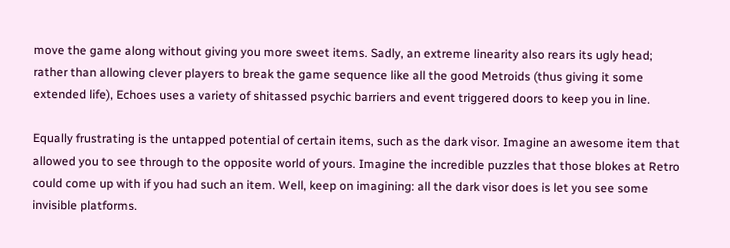move the game along without giving you more sweet items. Sadly, an extreme linearity also rears its ugly head; rather than allowing clever players to break the game sequence like all the good Metroids (thus giving it some extended life), Echoes uses a variety of shitassed psychic barriers and event triggered doors to keep you in line.

Equally frustrating is the untapped potential of certain items, such as the dark visor. Imagine an awesome item that allowed you to see through to the opposite world of yours. Imagine the incredible puzzles that those blokes at Retro could come up with if you had such an item. Well, keep on imagining: all the dark visor does is let you see some invisible platforms.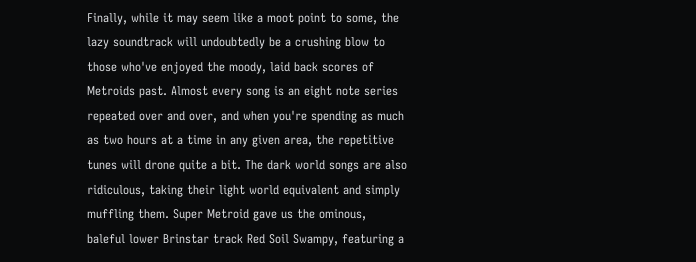Finally, while it may seem like a moot point to some, the lazy soundtrack will undoubtedly be a crushing blow to those who've enjoyed the moody, laid back scores of Metroids past. Almost every song is an eight note series repeated over and over, and when you're spending as much as two hours at a time in any given area, the repetitive tunes will drone quite a bit. The dark world songs are also ridiculous, taking their light world equivalent and simply muffling them. Super Metroid gave us the ominous, baleful lower Brinstar track Red Soil Swampy, featuring a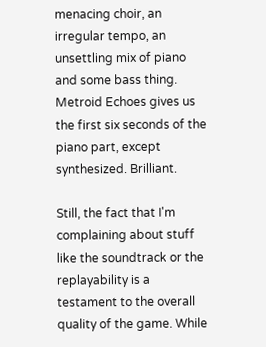menacing choir, an irregular tempo, an unsettling mix of piano and some bass thing. Metroid Echoes gives us the first six seconds of the piano part, except synthesized. Brilliant.

Still, the fact that I'm complaining about stuff like the soundtrack or the replayability is a testament to the overall quality of the game. While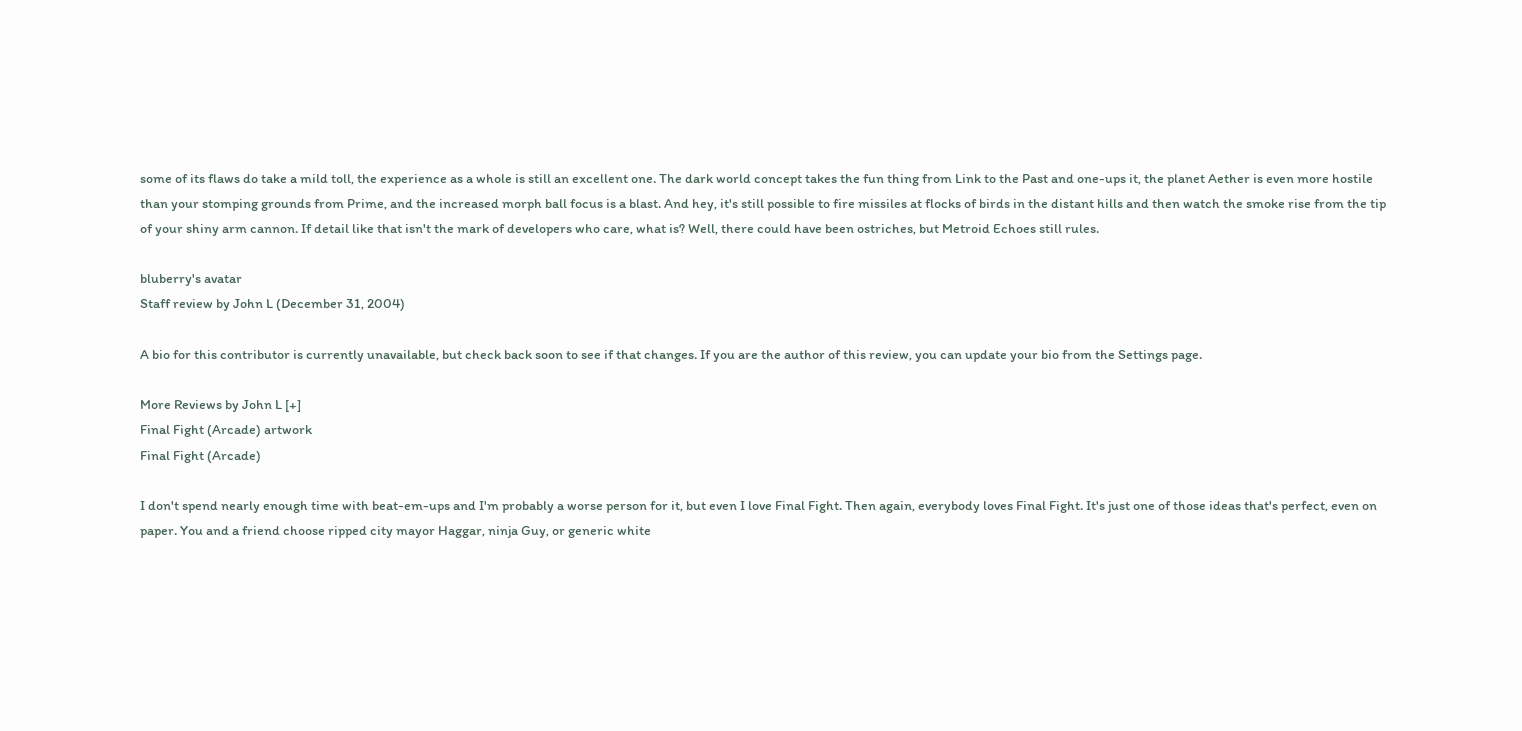some of its flaws do take a mild toll, the experience as a whole is still an excellent one. The dark world concept takes the fun thing from Link to the Past and one-ups it, the planet Aether is even more hostile than your stomping grounds from Prime, and the increased morph ball focus is a blast. And hey, it's still possible to fire missiles at flocks of birds in the distant hills and then watch the smoke rise from the tip of your shiny arm cannon. If detail like that isn't the mark of developers who care, what is? Well, there could have been ostriches, but Metroid Echoes still rules.

bluberry's avatar
Staff review by John L (December 31, 2004)

A bio for this contributor is currently unavailable, but check back soon to see if that changes. If you are the author of this review, you can update your bio from the Settings page.

More Reviews by John L [+]
Final Fight (Arcade) artwork
Final Fight (Arcade)

I don't spend nearly enough time with beat-em-ups and I'm probably a worse person for it, but even I love Final Fight. Then again, everybody loves Final Fight. It's just one of those ideas that's perfect, even on paper. You and a friend choose ripped city mayor Haggar, ninja Guy, or generic white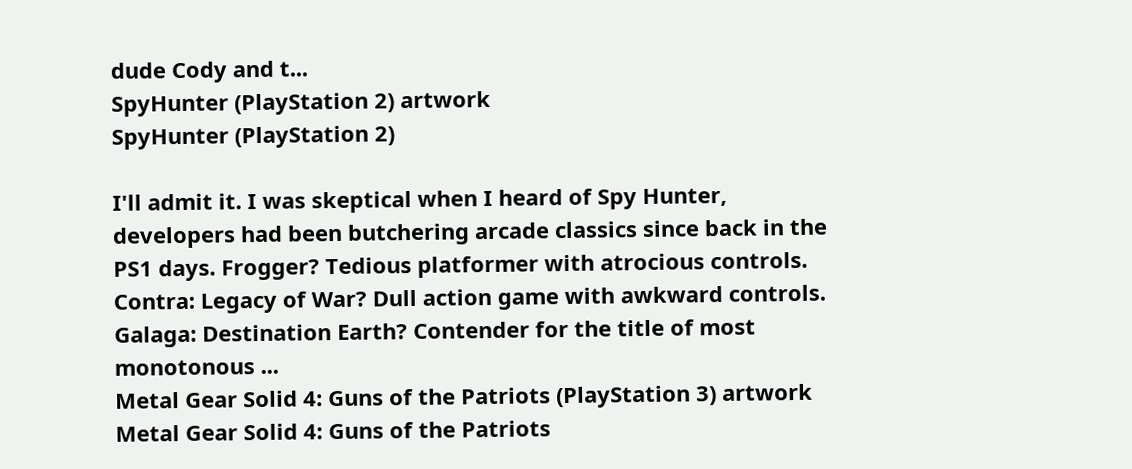dude Cody and t...
SpyHunter (PlayStation 2) artwork
SpyHunter (PlayStation 2)

I'll admit it. I was skeptical when I heard of Spy Hunter, developers had been butchering arcade classics since back in the PS1 days. Frogger? Tedious platformer with atrocious controls. Contra: Legacy of War? Dull action game with awkward controls. Galaga: Destination Earth? Contender for the title of most monotonous ...
Metal Gear Solid 4: Guns of the Patriots (PlayStation 3) artwork
Metal Gear Solid 4: Guns of the Patriots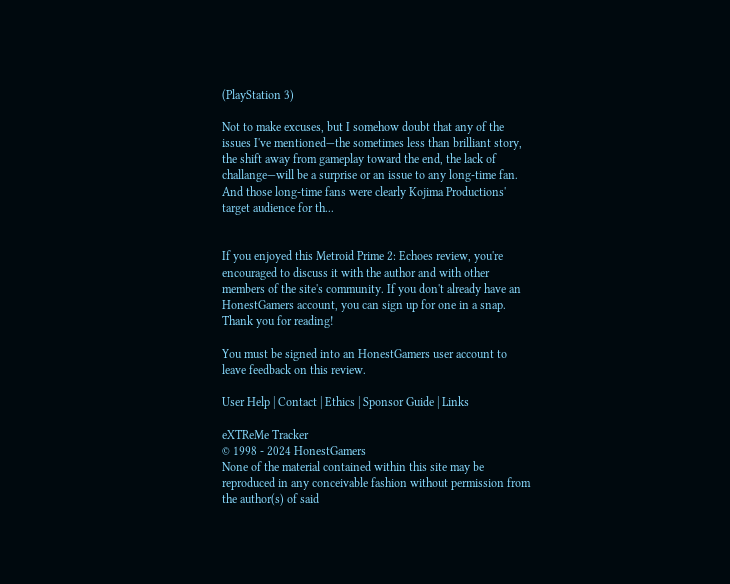(PlayStation 3)

Not to make excuses, but I somehow doubt that any of the issues I've mentioned—the sometimes less than brilliant story, the shift away from gameplay toward the end, the lack of challange—will be a surprise or an issue to any long-time fan. And those long-time fans were clearly Kojima Productions' target audience for th...


If you enjoyed this Metroid Prime 2: Echoes review, you're encouraged to discuss it with the author and with other members of the site's community. If you don't already have an HonestGamers account, you can sign up for one in a snap. Thank you for reading!

You must be signed into an HonestGamers user account to leave feedback on this review.

User Help | Contact | Ethics | Sponsor Guide | Links

eXTReMe Tracker
© 1998 - 2024 HonestGamers
None of the material contained within this site may be reproduced in any conceivable fashion without permission from the author(s) of said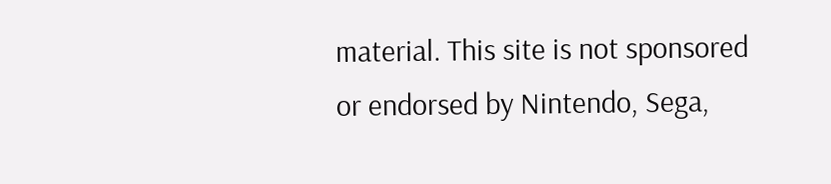material. This site is not sponsored or endorsed by Nintendo, Sega,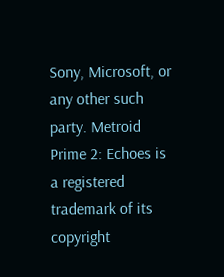Sony, Microsoft, or any other such party. Metroid Prime 2: Echoes is a registered trademark of its copyright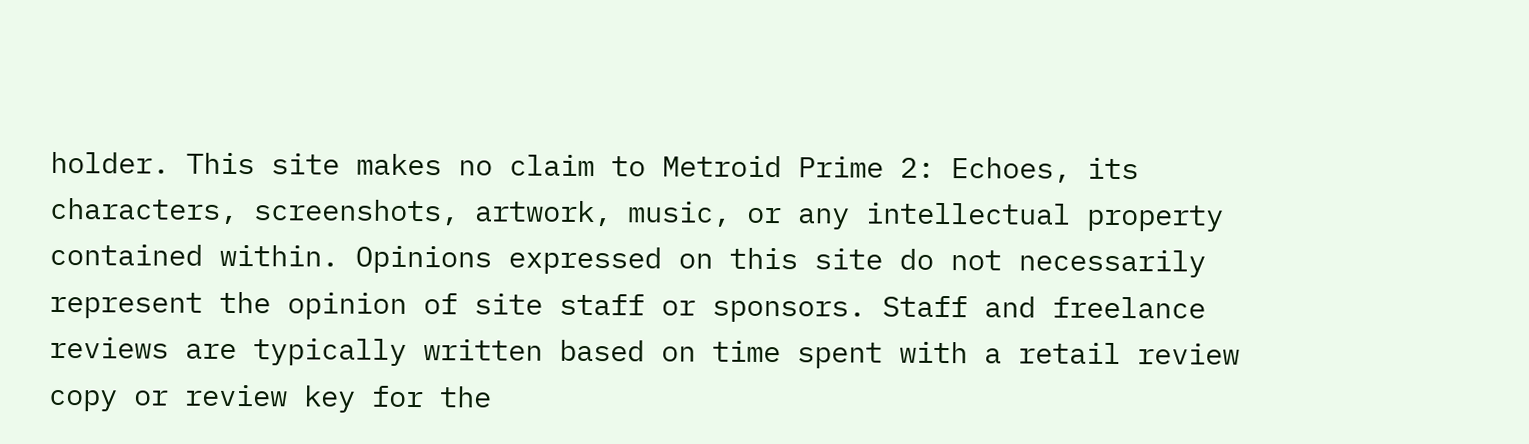holder. This site makes no claim to Metroid Prime 2: Echoes, its characters, screenshots, artwork, music, or any intellectual property contained within. Opinions expressed on this site do not necessarily represent the opinion of site staff or sponsors. Staff and freelance reviews are typically written based on time spent with a retail review copy or review key for the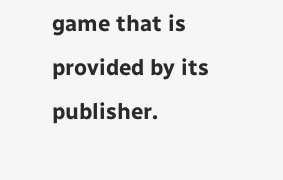game that is provided by its publisher.